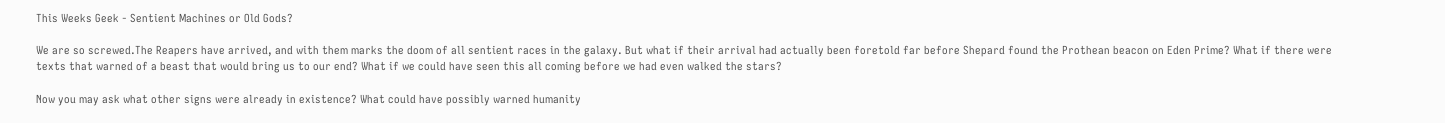This Weeks Geek - Sentient Machines or Old Gods?

We are so screwed.The Reapers have arrived, and with them marks the doom of all sentient races in the galaxy. But what if their arrival had actually been foretold far before Shepard found the Prothean beacon on Eden Prime? What if there were texts that warned of a beast that would bring us to our end? What if we could have seen this all coming before we had even walked the stars?

Now you may ask what other signs were already in existence? What could have possibly warned humanity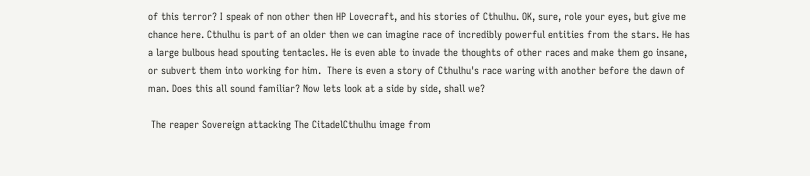of this terror? I speak of non other then HP Lovecraft, and his stories of Cthulhu. OK, sure, role your eyes, but give me chance here. Cthulhu is part of an older then we can imagine race of incredibly powerful entities from the stars. He has a large bulbous head spouting tentacles. He is even able to invade the thoughts of other races and make them go insane, or subvert them into working for him.  There is even a story of Cthulhu's race waring with another before the dawn of man. Does this all sound familiar? Now lets look at a side by side, shall we?

 The reaper Sovereign attacking The CitadelCthulhu image from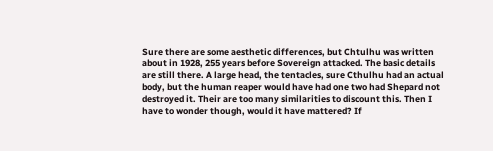Sure there are some aesthetic differences, but Chtulhu was written about in 1928, 255 years before Sovereign attacked. The basic details are still there. A large head, the tentacles, sure Cthulhu had an actual body, but the human reaper would have had one two had Shepard not destroyed it. Their are too many similarities to discount this. Then I have to wonder though, would it have mattered? If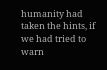humanity had taken the hints, if we had tried to warn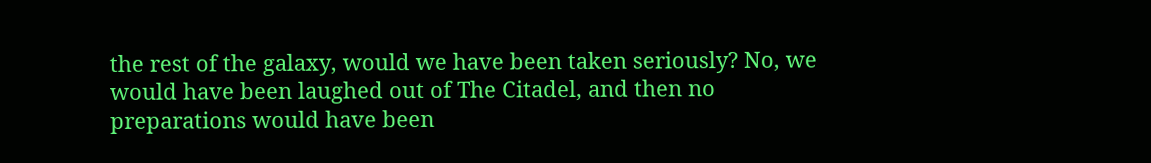the rest of the galaxy, would we have been taken seriously? No, we would have been laughed out of The Citadel, and then no preparations would have been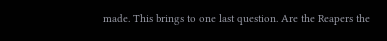made. This brings to one last question. Are the Reapers the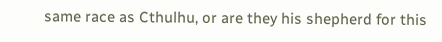same race as Cthulhu, or are they his shepherd for this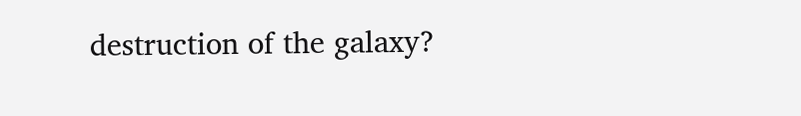destruction of the galaxy?